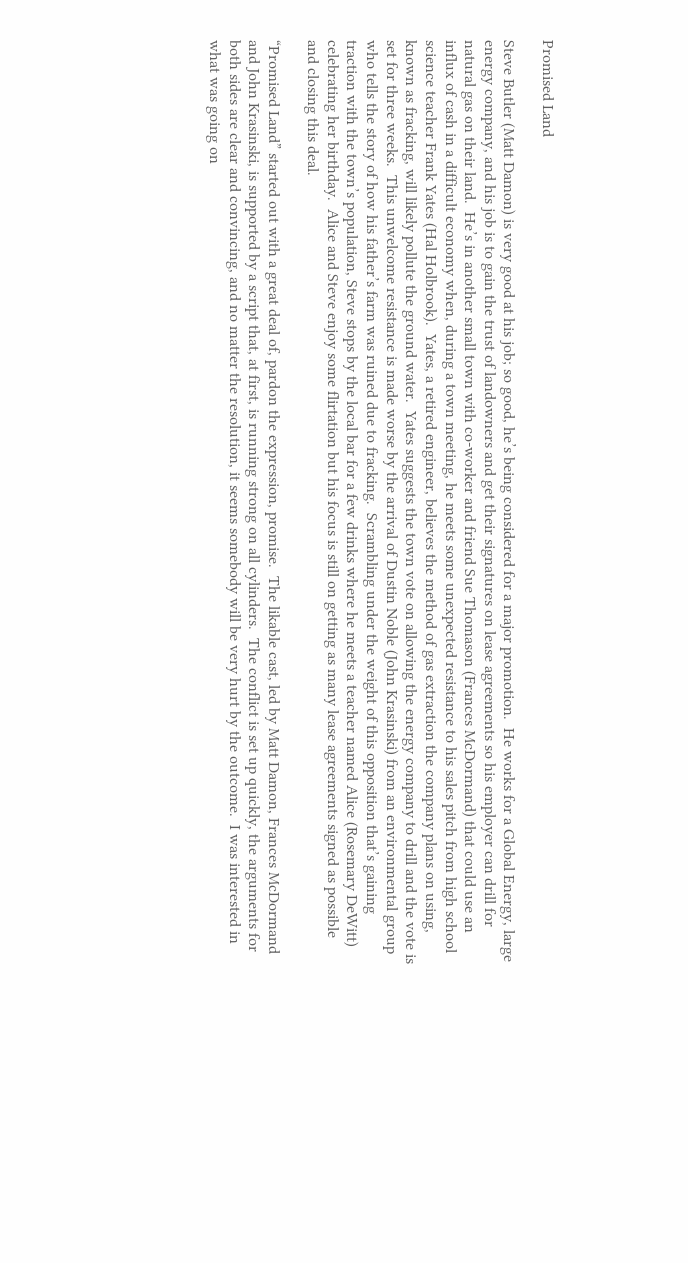Promised Land

Steve Butler (Matt Damon) is very good at his job; so good, he’s being considered for a major promotion.  He works for a Global Energy, large energy company, and his job is to gain the trust of landowners and get their signatures on lease agreements so his employer can drill for natural gas on their land.  He’s in another small town with co-worker and friend Sue Thomason (Frances McDormand) that could use an influx of cash in a difficult economy when, during a town meeting, he meets some unexpected resistance to his sales pitch from high school science teacher Frank Yates (Hal Holbrook).  Yates, a retired engineer, believes the method of gas extraction the company plans on using, known as fracking, will likely pollute the ground water.  Yates suggests the town vote on allowing the energy company to drill and the vote is set for three weeks.  This unwelcome resistance is made worse by the arrival of Dustin Noble (John Krasinski) from an environmental group who tells the story of how his father’s farm was ruined due to fracking.  Scrambling under the weight of this opposition that’s gaining traction with the town’s population, Steve stops by the local bar for a few drinks where he meets a teacher named Alice (Rosemary DeWitt) celebrating her birthday.  Alice and Steve enjoy some flirtation but his focus is still on getting as many lease agreements signed as possible and closing this deal.

“Promised Land” started out with a great deal of, pardon the expression, promise.  The likable cast, led by Matt Damon, Frances McDormand and John Krasinski, is supported by a script that, at first, is running strong on all cylinders.  The conflict is set up quickly, the arguments for both sides are clear and convincing, and no matter the resolution, it seems somebody will be very hurt by the outcome.  I was interested in what was going on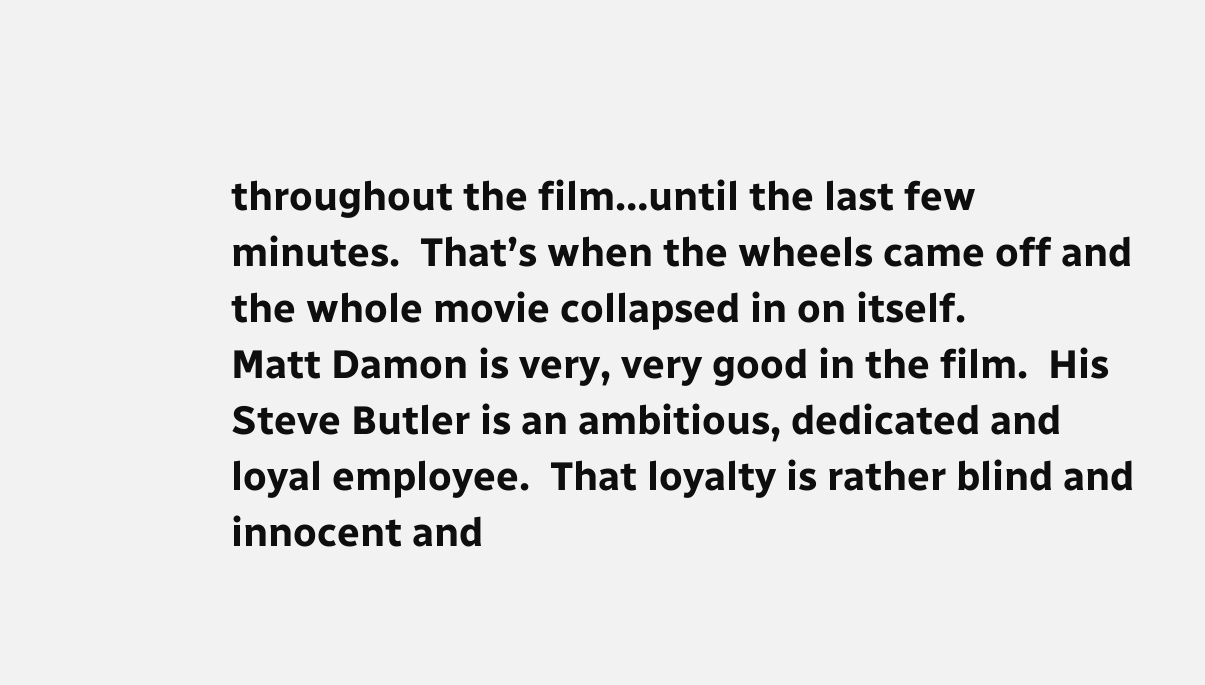throughout the film…until the last few minutes.  That’s when the wheels came off and the whole movie collapsed in on itself.
Matt Damon is very, very good in the film.  His Steve Butler is an ambitious, dedicated and loyal employee.  That loyalty is rather blind and innocent and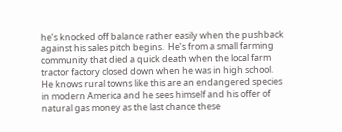he’s knocked off balance rather easily when the pushback against his sales pitch begins.  He’s from a small farming community that died a quick death when the local farm tractor factory closed down when he was in high school.  He knows rural towns like this are an endangered species in modern America and he sees himself and his offer of natural gas money as the last chance these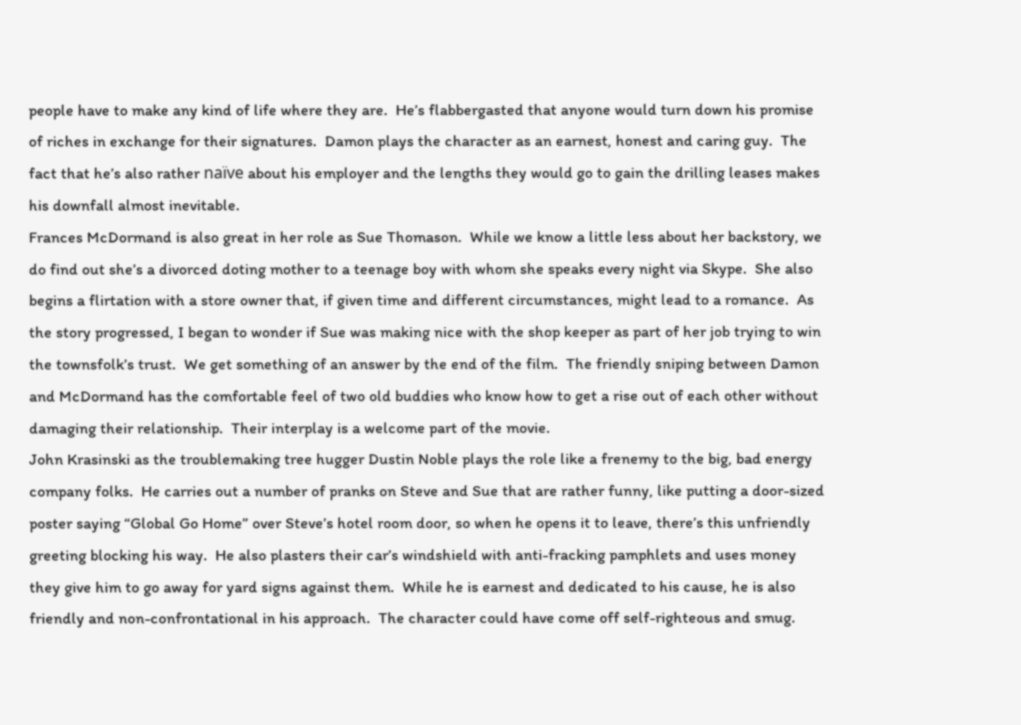people have to make any kind of life where they are.  He’s flabbergasted that anyone would turn down his promise of riches in exchange for their signatures.  Damon plays the character as an earnest, honest and caring guy.  The fact that he’s also rather naïve about his employer and the lengths they would go to gain the drilling leases makes his downfall almost inevitable.
Frances McDormand is also great in her role as Sue Thomason.  While we know a little less about her backstory, we do find out she’s a divorced doting mother to a teenage boy with whom she speaks every night via Skype.  She also begins a flirtation with a store owner that, if given time and different circumstances, might lead to a romance.  As the story progressed, I began to wonder if Sue was making nice with the shop keeper as part of her job trying to win the townsfolk’s trust.  We get something of an answer by the end of the film.  The friendly sniping between Damon and McDormand has the comfortable feel of two old buddies who know how to get a rise out of each other without damaging their relationship.  Their interplay is a welcome part of the movie.
John Krasinski as the troublemaking tree hugger Dustin Noble plays the role like a frenemy to the big, bad energy company folks.  He carries out a number of pranks on Steve and Sue that are rather funny, like putting a door-sized poster saying “Global Go Home” over Steve’s hotel room door, so when he opens it to leave, there’s this unfriendly greeting blocking his way.  He also plasters their car’s windshield with anti-fracking pamphlets and uses money they give him to go away for yard signs against them.  While he is earnest and dedicated to his cause, he is also friendly and non-confrontational in his approach.  The character could have come off self-righteous and smug.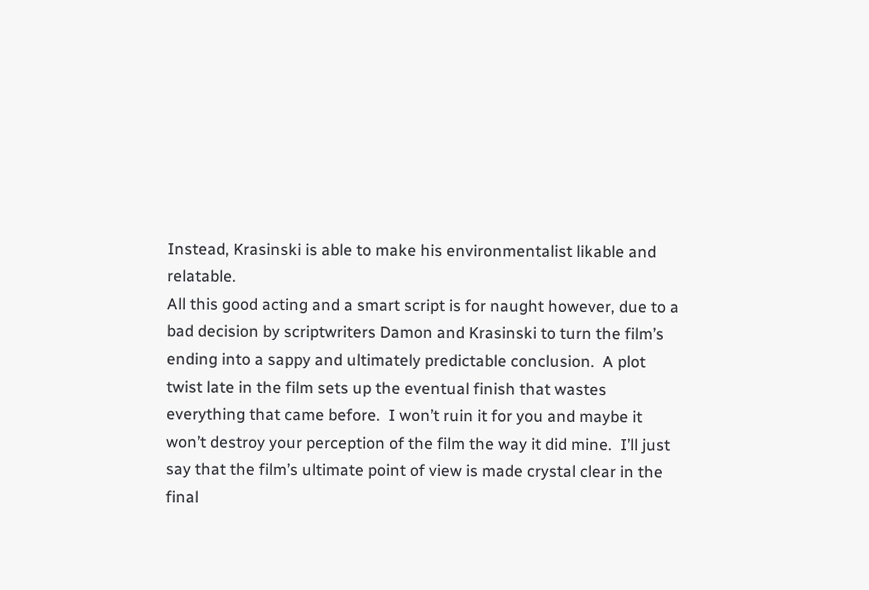Instead, Krasinski is able to make his environmentalist likable and relatable.
All this good acting and a smart script is for naught however, due to a bad decision by scriptwriters Damon and Krasinski to turn the film’s ending into a sappy and ultimately predictable conclusion.  A plot twist late in the film sets up the eventual finish that wastes everything that came before.  I won’t ruin it for you and maybe it won’t destroy your perception of the film the way it did mine.  I’ll just say that the film’s ultimate point of view is made crystal clear in the final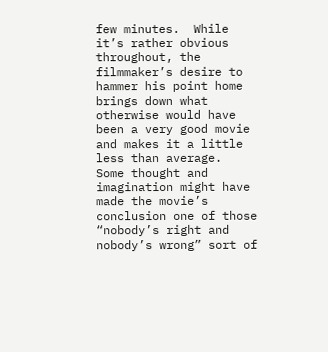few minutes.  While it’s rather obvious throughout, the filmmaker’s desire to hammer his point home brings down what otherwise would have been a very good movie and makes it a little less than average.  Some thought and imagination might have made the movie’s conclusion one of those “nobody’s right and nobody’s wrong” sort of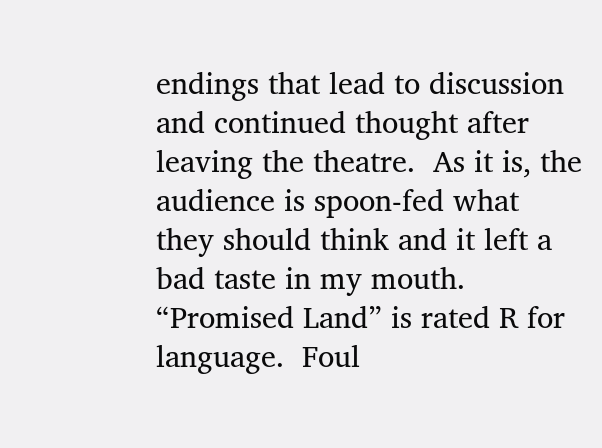endings that lead to discussion and continued thought after leaving the theatre.  As it is, the audience is spoon-fed what they should think and it left a bad taste in my mouth.
“Promised Land” is rated R for language.  Foul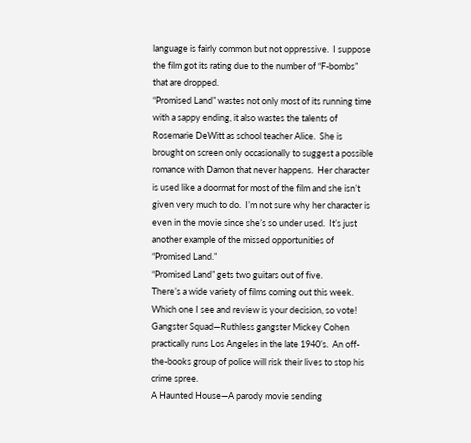language is fairly common but not oppressive.  I suppose the film got its rating due to the number of “F-bombs” that are dropped.
“Promised Land” wastes not only most of its running time with a sappy ending, it also wastes the talents of Rosemarie DeWitt as school teacher Alice.  She is brought on screen only occasionally to suggest a possible romance with Damon that never happens.  Her character is used like a doormat for most of the film and she isn’t given very much to do.  I’m not sure why her character is even in the movie since she’s so under used.  It’s just another example of the missed opportunities of “Promised Land.”
“Promised Land” gets two guitars out of five.
There’s a wide variety of films coming out this week.  Which one I see and review is your decision, so vote!
Gangster Squad—Ruthless gangster Mickey Cohen practically runs Los Angeles in the late 1940’s.  An off-the-books group of police will risk their lives to stop his crime spree.
A Haunted House—A parody movie sending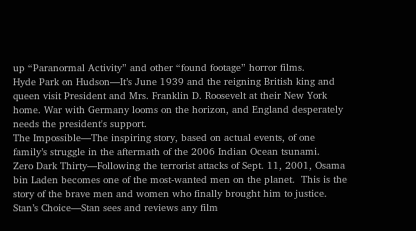up “Paranormal Activity” and other “found footage” horror films.
Hyde Park on Hudson—It’s June 1939 and the reigning British king and queen visit President and Mrs. Franklin D. Roosevelt at their New York home. War with Germany looms on the horizon, and England desperately needs the president's support.
The Impossible—The inspiring story, based on actual events, of one family’s struggle in the aftermath of the 2006 Indian Ocean tsunami.
Zero Dark Thirty—Following the terrorist attacks of Sept. 11, 2001, Osama bin Laden becomes one of the most-wanted men on the planet.  This is the story of the brave men and women who finally brought him to justice.
Stan’s Choice—Stan sees and reviews any film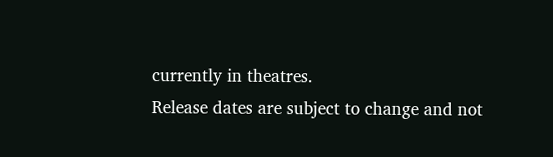currently in theatres.
Release dates are subject to change and not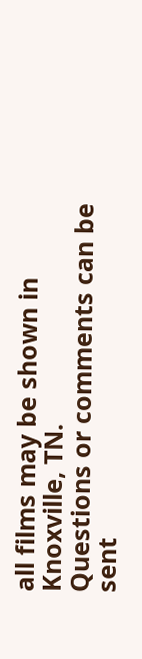all films may be shown in Knoxville, TN.
Questions or comments can be sent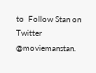to  Follow Stan on Twitter @moviemanstan.